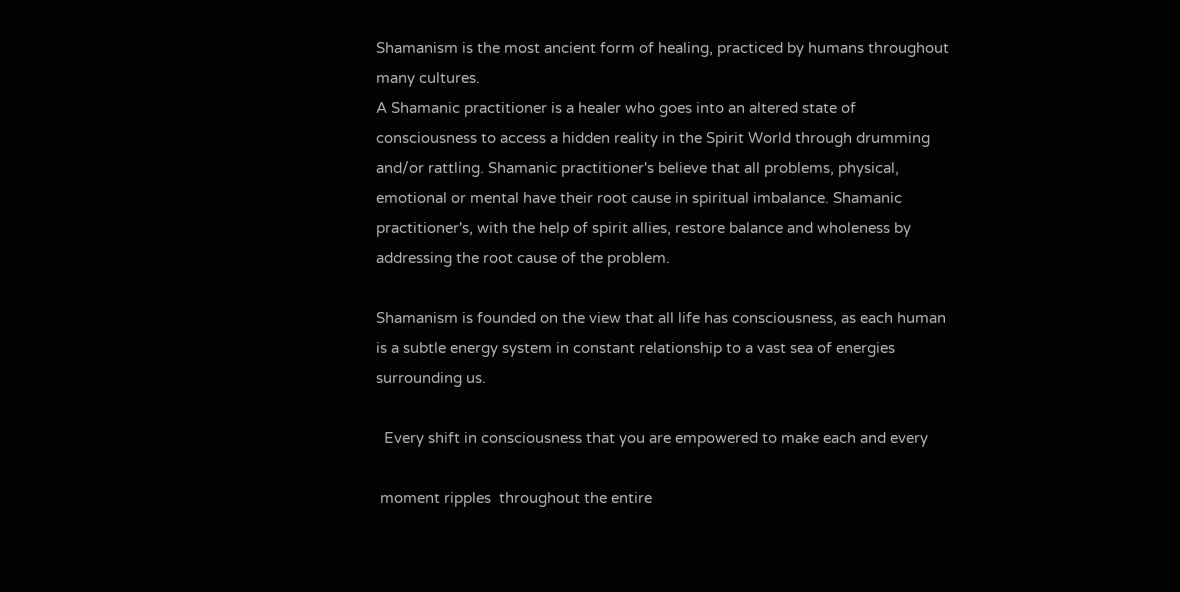Shamanism is the most ancient form of healing, practiced by humans throughout many cultures.
A Shamanic practitioner is a healer who goes into an altered state of consciousness to access a hidden reality in the Spirit World through drumming and/or rattling. Shamanic practitioner's believe that all problems, physical, emotional or mental have their root cause in spiritual imbalance. Shamanic practitioner's, with the help of spirit allies, restore balance and wholeness by addressing the root cause of the problem.

Shamanism is founded on the view that all life has consciousness, as each human is a subtle energy system in constant relationship to a vast sea of energies surrounding us.

  Every shift in consciousness that you are empowered to make each and every

 moment ripples  throughout the entire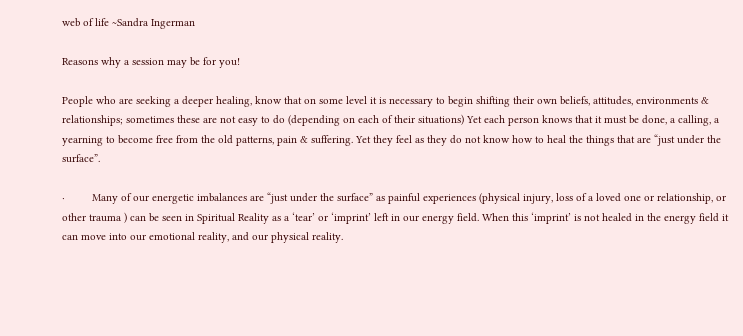web of life ~Sandra Ingerman

Reasons why a session may be for you!

People who are seeking a deeper healing, know that on some level it is necessary to begin shifting their own beliefs, attitudes, environments & relationships; sometimes these are not easy to do (depending on each of their situations) Yet each person knows that it must be done, a calling, a yearning to become free from the old patterns, pain & suffering. Yet they feel as they do not know how to heal the things that are “just under the surface”.

·         Many of our energetic imbalances are “just under the surface” as painful experiences (physical injury, loss of a loved one or relationship, or other trauma ) can be seen in Spiritual Reality as a ‘tear’ or ‘imprint’ left in our energy field. When this ‘imprint’ is not healed in the energy field it can move into our emotional reality, and our physical reality.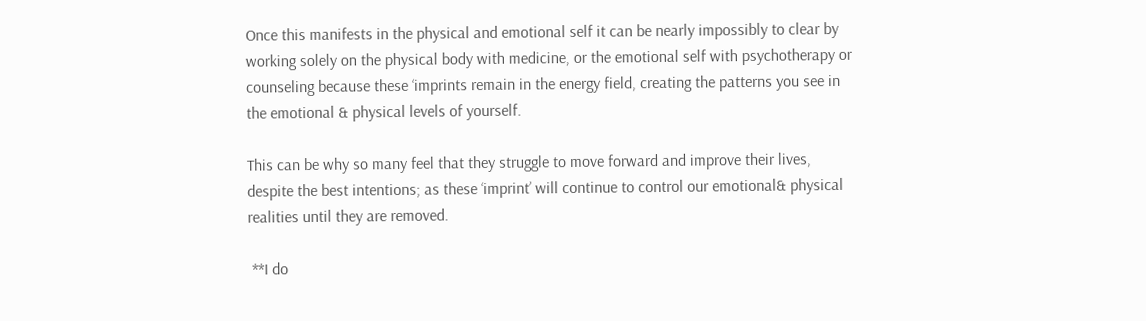Once this manifests in the physical and emotional self it can be nearly impossibly to clear by working solely on the physical body with medicine, or the emotional self with psychotherapy or counseling because these ‘imprints remain in the energy field, creating the patterns you see in the emotional & physical levels of yourself.

This can be why so many feel that they struggle to move forward and improve their lives, despite the best intentions; as these ‘imprint’ will continue to control our emotional& physical realities until they are removed.

 **I do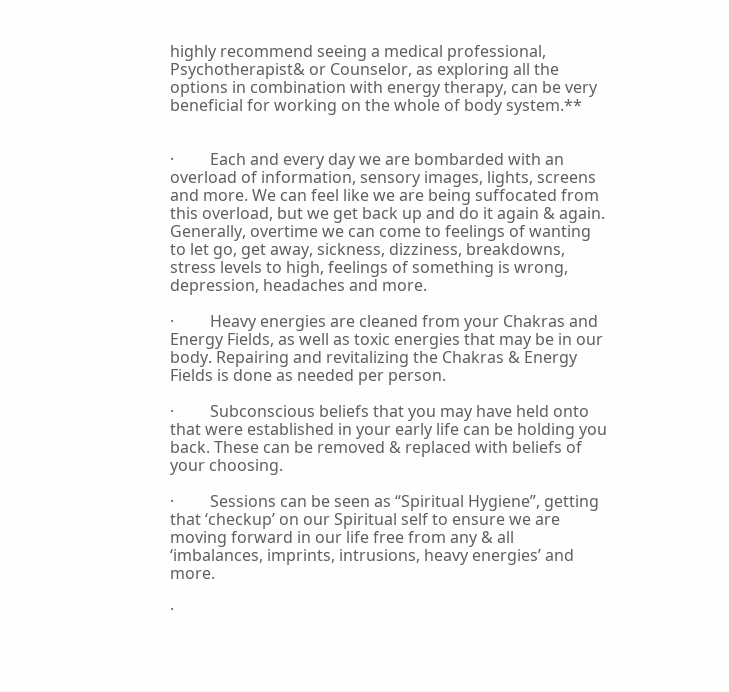highly recommend seeing a medical professional, Psychotherapist& or Counselor, as exploring all the options in combination with energy therapy, can be very beneficial for working on the whole of body system.**


·         Each and every day we are bombarded with an overload of information, sensory images, lights, screens and more. We can feel like we are being suffocated from this overload, but we get back up and do it again & again. Generally, overtime we can come to feelings of wanting to let go, get away, sickness, dizziness, breakdowns, stress levels to high, feelings of something is wrong, depression, headaches and more.

·         Heavy energies are cleaned from your Chakras and Energy Fields, as well as toxic energies that may be in our body. Repairing and revitalizing the Chakras & Energy Fields is done as needed per person.

·         Subconscious beliefs that you may have held onto that were established in your early life can be holding you back. These can be removed & replaced with beliefs of your choosing.

·         Sessions can be seen as “Spiritual Hygiene”, getting that ‘checkup’ on our Spiritual self to ensure we are moving forward in our life free from any & all ‘imbalances, imprints, intrusions, heavy energies’ and more.

·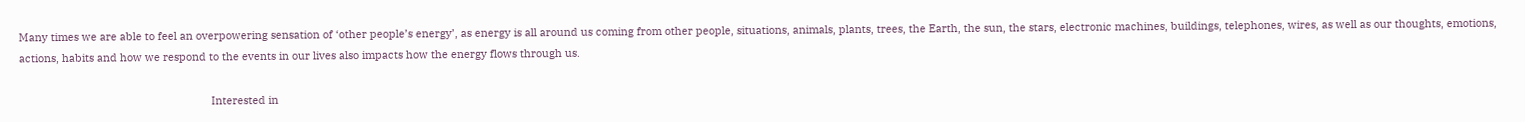Many times we are able to feel an overpowering sensation of ‘other people’s energy’, as energy is all around us coming from other people, situations, animals, plants, trees, the Earth, the sun, the stars, electronic machines, buildings, telephones, wires, as well as our thoughts, emotions, actions, habits and how we respond to the events in our lives also impacts how the energy flows through us.

                                                                Interested in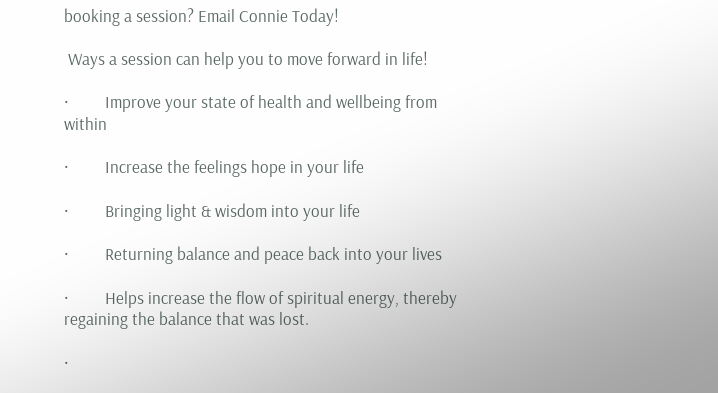booking a session? Email Connie Today!

 Ways a session can help you to move forward in life!

·         Improve your state of health and wellbeing from within

·         Increase the feelings hope in your life

·         Bringing light & wisdom into your life

·         Returning balance and peace back into your lives

·         Helps increase the flow of spiritual energy, thereby regaining the balance that was lost.

·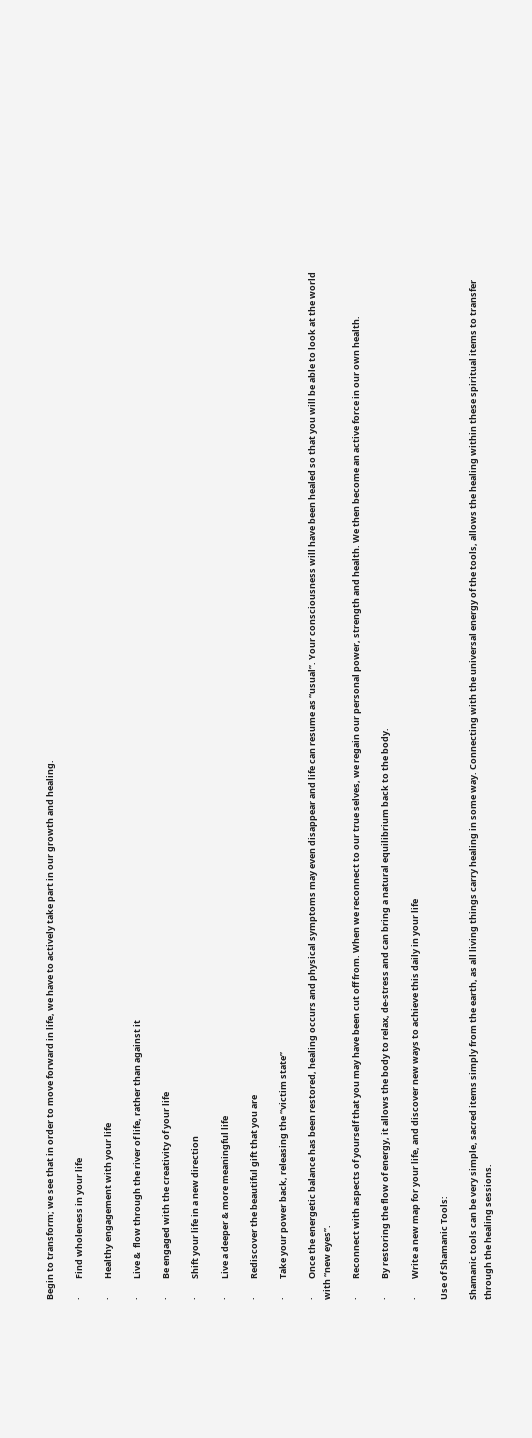Begin to transform; we see that in order to move forward in life, we have to actively take part in our growth and healing.

·         Find wholeness in your life

·         Healthy engagement with your life

·         Live &  flow through the river of life, rather than against it

·         Be engaged with the creativity of your life

·         Shift your life in a new direction

·         Live a deeper & more meaningful life

·         Rediscover the beautiful gift that you are

·         Take your power back, releasing the “victim state”

·         Once the energetic balance has been restored, healing occurs and physical symptoms may even disappear and life can resume as “usual”. Your consciousness will have been healed so that you will be able to look at the world with “new eyes”.

·         Reconnect with aspects of yourself that you may have been cut off from. When we reconnect to our true selves, we regain our personal power, strength and health. We then become an active force in our own health.

·         By restoring the flow of energy, it allows the body to relax, de-stress and can bring a natural equilibrium back to the body.

·         Write a new map for your life, and discover new ways to achieve this daily in your life

Use of Shamanic Tools:

Shamanic tools can be very simple, sacred items simply from the earth, as all living things carry healing in some way. Connecting with the universal energy of the tools, allows the healing within these spiritual items to transfer through the healing sessions.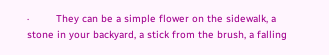·         They can be a simple flower on the sidewalk, a stone in your backyard, a stick from the brush, a falling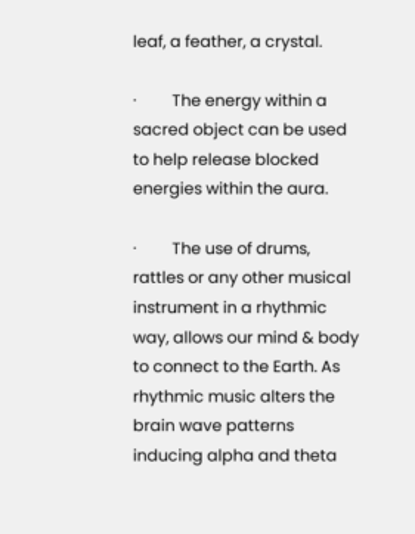leaf, a feather, a crystal.

·         The energy within a sacred object can be used to help release blocked energies within the aura.

·         The use of drums, rattles or any other musical instrument in a rhythmic way, allows our mind & body to connect to the Earth. As rhythmic music alters the brain wave patterns inducing alpha and theta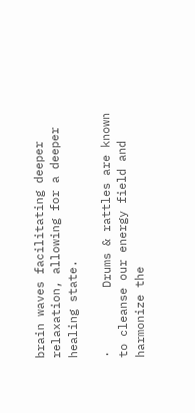brain waves facilitating deeper relaxation, allowing for a deeper healing state.

·         Drums & rattles are known to cleanse our energy field and harmonize the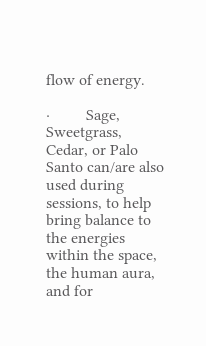flow of energy.

·         Sage, Sweetgrass, Cedar, or Palo Santo can/are also used during sessions, to help bring balance to the energies within the space, the human aura, and for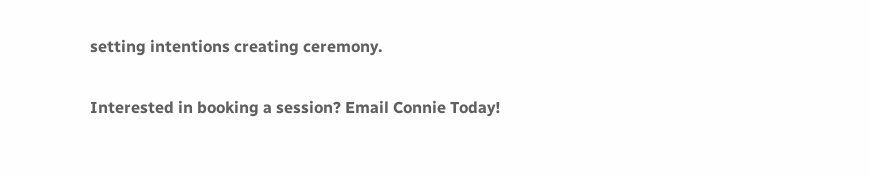setting intentions creating ceremony.


Interested in booking a session? Email Connie Today!